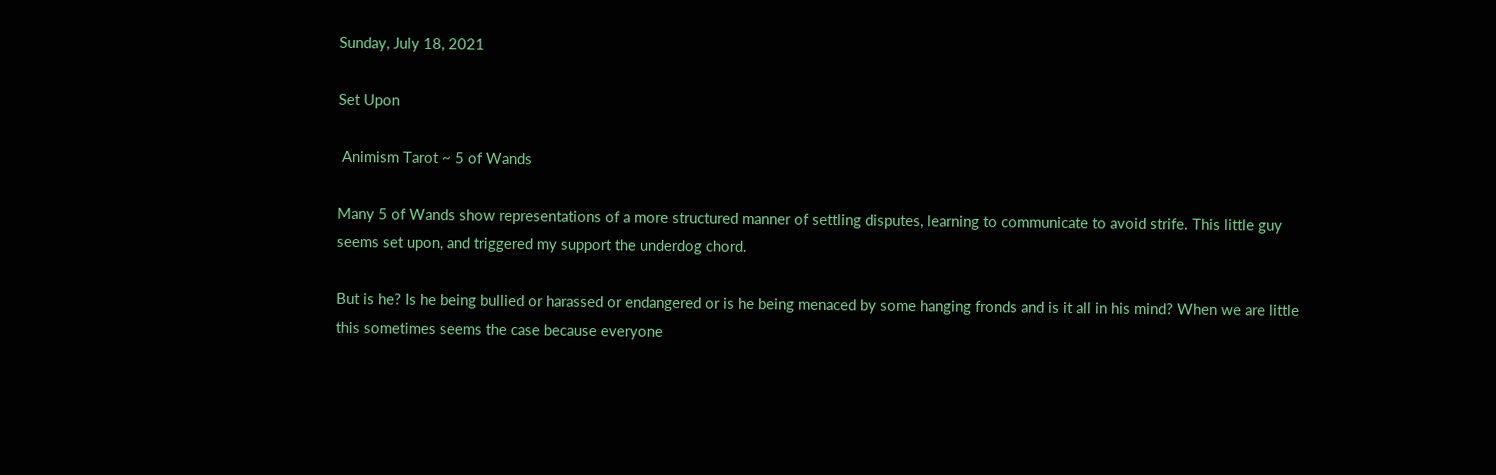Sunday, July 18, 2021

Set Upon

 Animism Tarot ~ 5 of Wands

Many 5 of Wands show representations of a more structured manner of settling disputes, learning to communicate to avoid strife. This little guy seems set upon, and triggered my support the underdog chord.

But is he? Is he being bullied or harassed or endangered or is he being menaced by some hanging fronds and is it all in his mind? When we are little this sometimes seems the case because everyone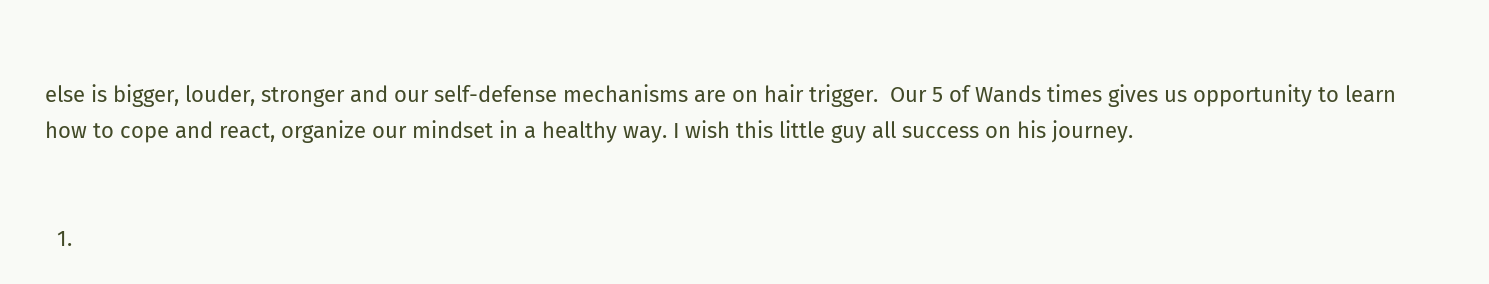else is bigger, louder, stronger and our self-defense mechanisms are on hair trigger.  Our 5 of Wands times gives us opportunity to learn how to cope and react, organize our mindset in a healthy way. I wish this little guy all success on his journey.


  1.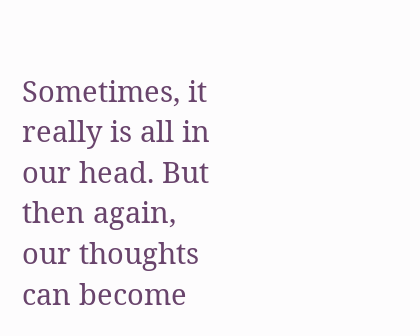Sometimes, it really is all in our head. But then again, our thoughts can become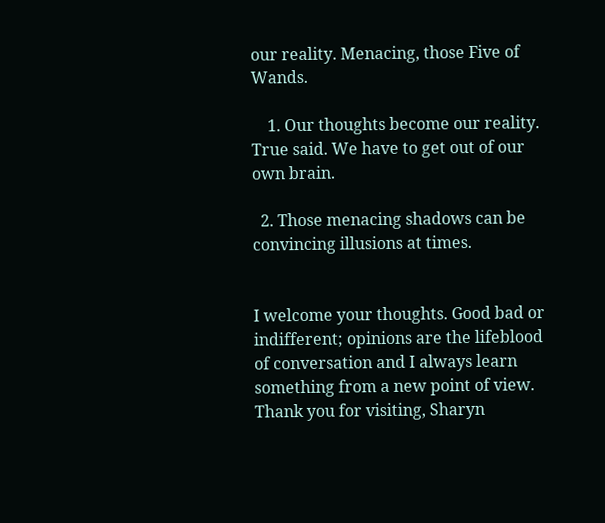our reality. Menacing, those Five of Wands.

    1. Our thoughts become our reality. True said. We have to get out of our own brain.

  2. Those menacing shadows can be convincing illusions at times.


I welcome your thoughts. Good bad or indifferent; opinions are the lifeblood of conversation and I always learn something from a new point of view. Thank you for visiting, Sharyn